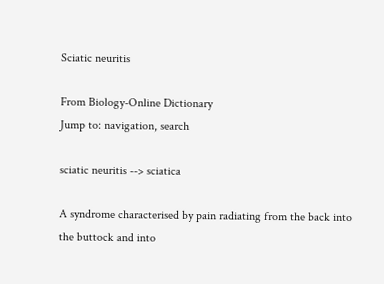Sciatic neuritis

From Biology-Online Dictionary
Jump to: navigation, search

sciatic neuritis --> sciatica

A syndrome characterised by pain radiating from the back into the buttock and into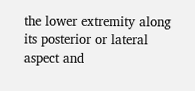the lower extremity along its posterior or lateral aspect and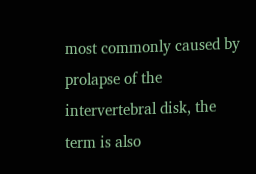most commonly caused by prolapse of the intervertebral disk, the term is also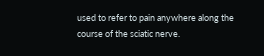used to refer to pain anywhere along the course of the sciatic nerve.